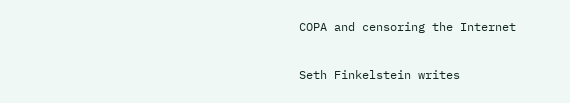COPA and censoring the Internet

Seth Finkelstein writes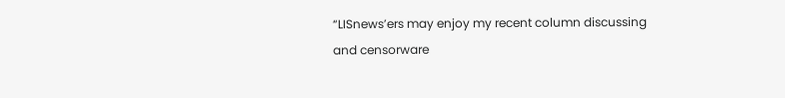“LISnews’ers may enjoy my recent column discussing
and censorware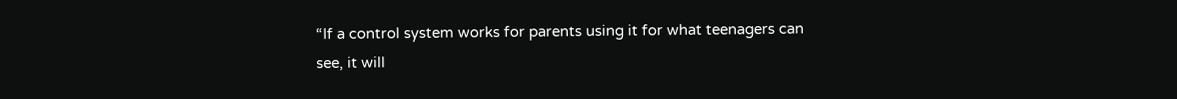“If a control system works for parents using it for what teenagers can
see, it will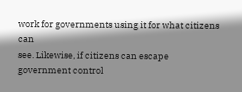work for governments using it for what citizens can
see. Likewise, if citizens can escape government control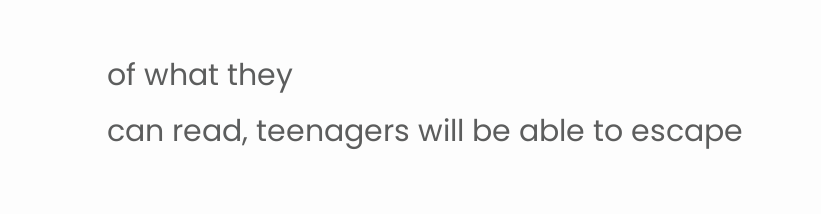of what they
can read, teenagers will be able to escape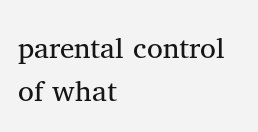parental control of what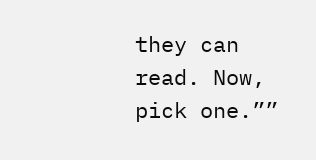they can read. Now, pick one.””